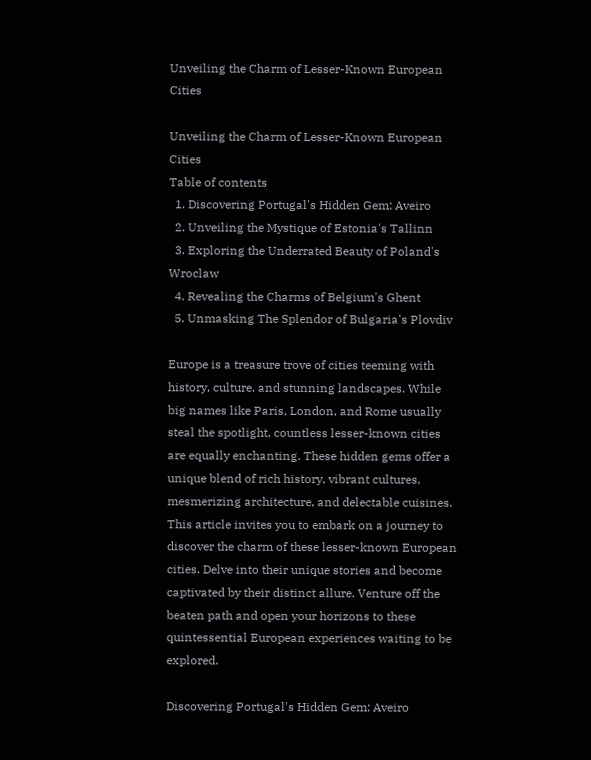Unveiling the Charm of Lesser-Known European Cities

Unveiling the Charm of Lesser-Known European Cities
Table of contents
  1. Discovering Portugal's Hidden Gem: Aveiro
  2. Unveiling the Mystique of Estonia's Tallinn
  3. Exploring the Underrated Beauty of Poland's Wroclaw
  4. Revealing the Charms of Belgium's Ghent
  5. Unmasking The Splendor of Bulgaria's Plovdiv

Europe is a treasure trove of cities teeming with history, culture, and stunning landscapes. While big names like Paris, London, and Rome usually steal the spotlight, countless lesser-known cities are equally enchanting. These hidden gems offer a unique blend of rich history, vibrant cultures, mesmerizing architecture, and delectable cuisines. This article invites you to embark on a journey to discover the charm of these lesser-known European cities. Delve into their unique stories and become captivated by their distinct allure. Venture off the beaten path and open your horizons to these quintessential European experiences waiting to be explored.

Discovering Portugal's Hidden Gem: Aveiro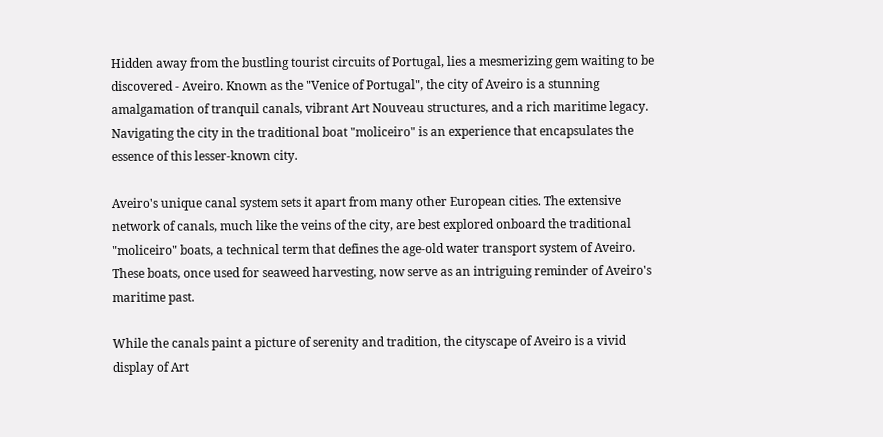Hidden away from the bustling tourist circuits of Portugal, lies a mesmerizing gem waiting to be discovered - Aveiro. Known as the "Venice of Portugal", the city of Aveiro is a stunning amalgamation of tranquil canals, vibrant Art Nouveau structures, and a rich maritime legacy. Navigating the city in the traditional boat "moliceiro" is an experience that encapsulates the essence of this lesser-known city.

Aveiro's unique canal system sets it apart from many other European cities. The extensive network of canals, much like the veins of the city, are best explored onboard the traditional "moliceiro" boats, a technical term that defines the age-old water transport system of Aveiro. These boats, once used for seaweed harvesting, now serve as an intriguing reminder of Aveiro's maritime past.

While the canals paint a picture of serenity and tradition, the cityscape of Aveiro is a vivid display of Art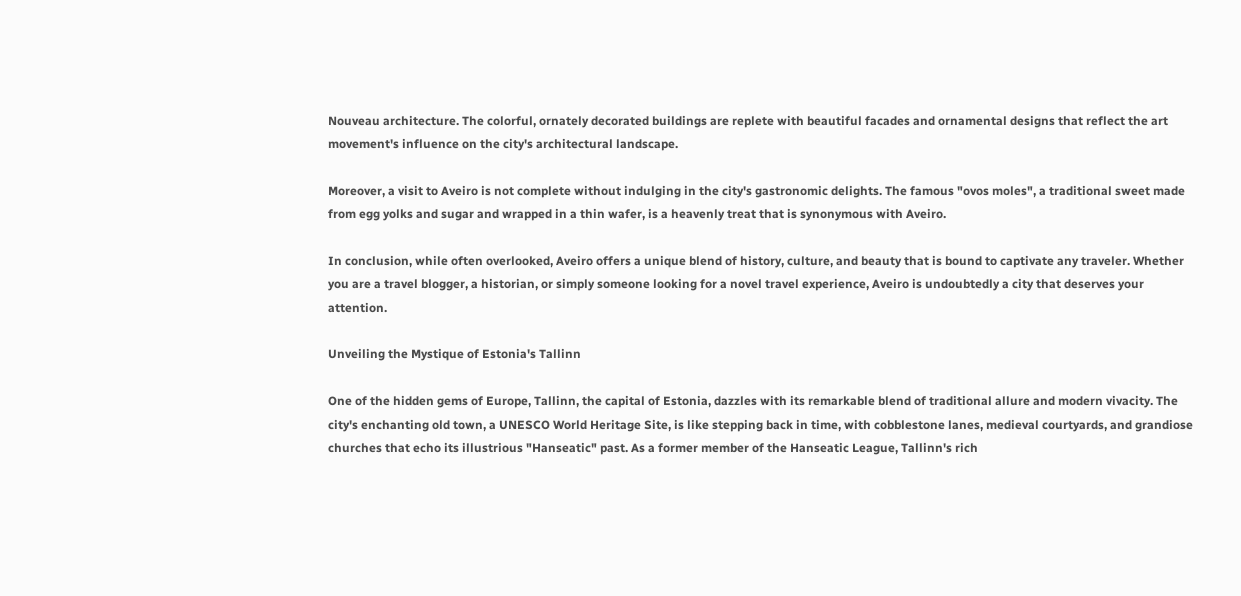Nouveau architecture. The colorful, ornately decorated buildings are replete with beautiful facades and ornamental designs that reflect the art movement's influence on the city's architectural landscape.

Moreover, a visit to Aveiro is not complete without indulging in the city's gastronomic delights. The famous "ovos moles", a traditional sweet made from egg yolks and sugar and wrapped in a thin wafer, is a heavenly treat that is synonymous with Aveiro.

In conclusion, while often overlooked, Aveiro offers a unique blend of history, culture, and beauty that is bound to captivate any traveler. Whether you are a travel blogger, a historian, or simply someone looking for a novel travel experience, Aveiro is undoubtedly a city that deserves your attention.

Unveiling the Mystique of Estonia's Tallinn

One of the hidden gems of Europe, Tallinn, the capital of Estonia, dazzles with its remarkable blend of traditional allure and modern vivacity. The city's enchanting old town, a UNESCO World Heritage Site, is like stepping back in time, with cobblestone lanes, medieval courtyards, and grandiose churches that echo its illustrious "Hanseatic" past. As a former member of the Hanseatic League, Tallinn's rich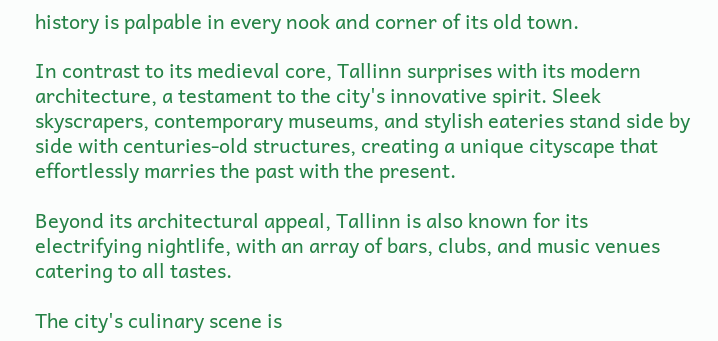history is palpable in every nook and corner of its old town.

In contrast to its medieval core, Tallinn surprises with its modern architecture, a testament to the city's innovative spirit. Sleek skyscrapers, contemporary museums, and stylish eateries stand side by side with centuries-old structures, creating a unique cityscape that effortlessly marries the past with the present.

Beyond its architectural appeal, Tallinn is also known for its electrifying nightlife, with an array of bars, clubs, and music venues catering to all tastes.

The city's culinary scene is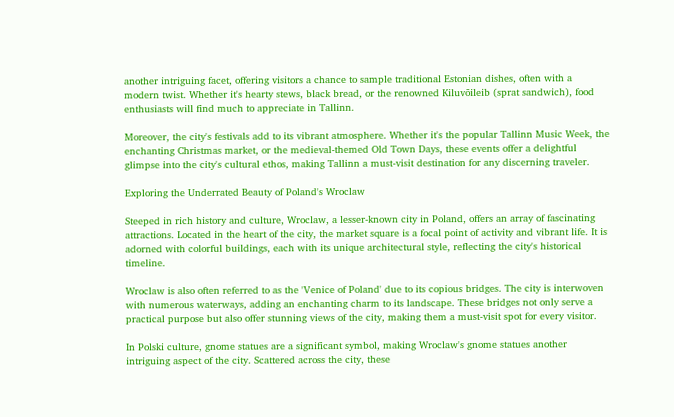another intriguing facet, offering visitors a chance to sample traditional Estonian dishes, often with a modern twist. Whether it's hearty stews, black bread, or the renowned Kiluvõileib (sprat sandwich), food enthusiasts will find much to appreciate in Tallinn.

Moreover, the city's festivals add to its vibrant atmosphere. Whether it's the popular Tallinn Music Week, the enchanting Christmas market, or the medieval-themed Old Town Days, these events offer a delightful glimpse into the city's cultural ethos, making Tallinn a must-visit destination for any discerning traveler.

Exploring the Underrated Beauty of Poland's Wroclaw

Steeped in rich history and culture, Wroclaw, a lesser-known city in Poland, offers an array of fascinating attractions. Located in the heart of the city, the market square is a focal point of activity and vibrant life. It is adorned with colorful buildings, each with its unique architectural style, reflecting the city's historical timeline.

Wroclaw is also often referred to as the 'Venice of Poland' due to its copious bridges. The city is interwoven with numerous waterways, adding an enchanting charm to its landscape. These bridges not only serve a practical purpose but also offer stunning views of the city, making them a must-visit spot for every visitor.

In Polski culture, gnome statues are a significant symbol, making Wroclaw's gnome statues another intriguing aspect of the city. Scattered across the city, these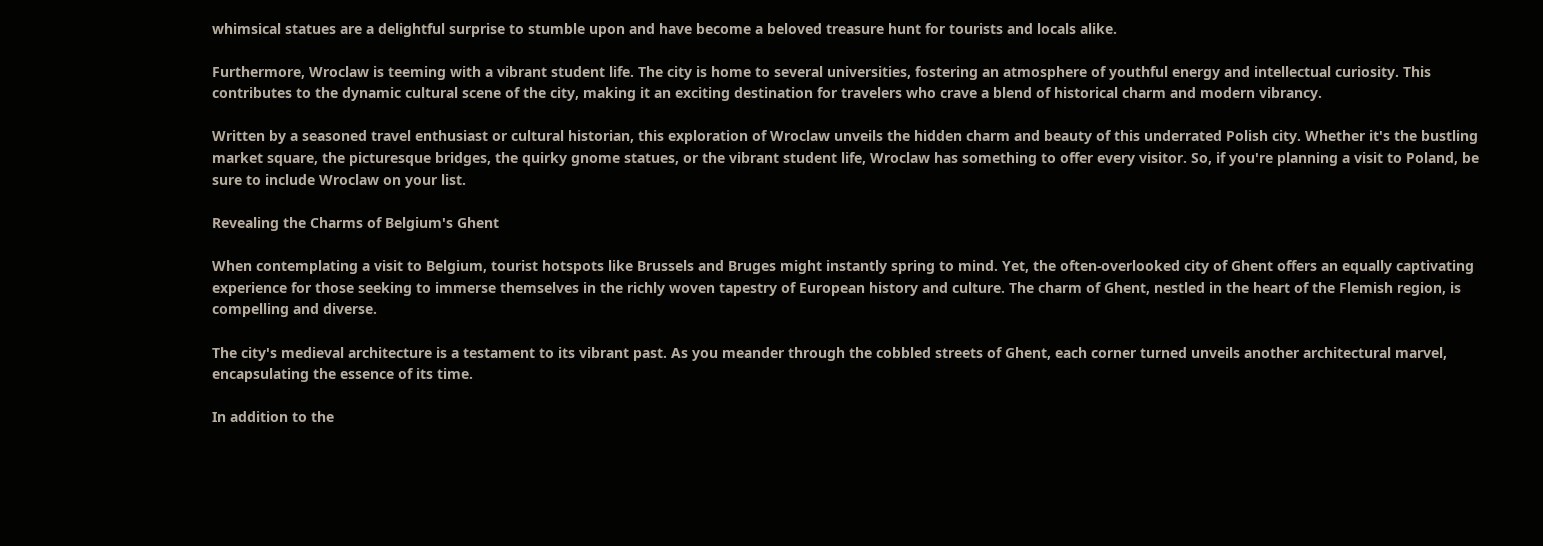whimsical statues are a delightful surprise to stumble upon and have become a beloved treasure hunt for tourists and locals alike.

Furthermore, Wroclaw is teeming with a vibrant student life. The city is home to several universities, fostering an atmosphere of youthful energy and intellectual curiosity. This contributes to the dynamic cultural scene of the city, making it an exciting destination for travelers who crave a blend of historical charm and modern vibrancy.

Written by a seasoned travel enthusiast or cultural historian, this exploration of Wroclaw unveils the hidden charm and beauty of this underrated Polish city. Whether it's the bustling market square, the picturesque bridges, the quirky gnome statues, or the vibrant student life, Wroclaw has something to offer every visitor. So, if you're planning a visit to Poland, be sure to include Wroclaw on your list.

Revealing the Charms of Belgium's Ghent

When contemplating a visit to Belgium, tourist hotspots like Brussels and Bruges might instantly spring to mind. Yet, the often-overlooked city of Ghent offers an equally captivating experience for those seeking to immerse themselves in the richly woven tapestry of European history and culture. The charm of Ghent, nestled in the heart of the Flemish region, is compelling and diverse.

The city's medieval architecture is a testament to its vibrant past. As you meander through the cobbled streets of Ghent, each corner turned unveils another architectural marvel, encapsulating the essence of its time.

In addition to the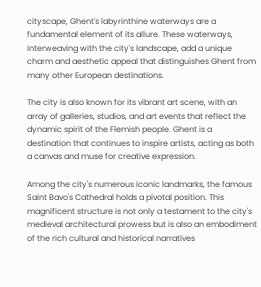cityscape, Ghent's labyrinthine waterways are a fundamental element of its allure. These waterways, interweaving with the city's landscape, add a unique charm and aesthetic appeal that distinguishes Ghent from many other European destinations.

The city is also known for its vibrant art scene, with an array of galleries, studios, and art events that reflect the dynamic spirit of the Flemish people. Ghent is a destination that continues to inspire artists, acting as both a canvas and muse for creative expression.

Among the city's numerous iconic landmarks, the famous Saint Bavo's Cathedral holds a pivotal position. This magnificent structure is not only a testament to the city's medieval architectural prowess but is also an embodiment of the rich cultural and historical narratives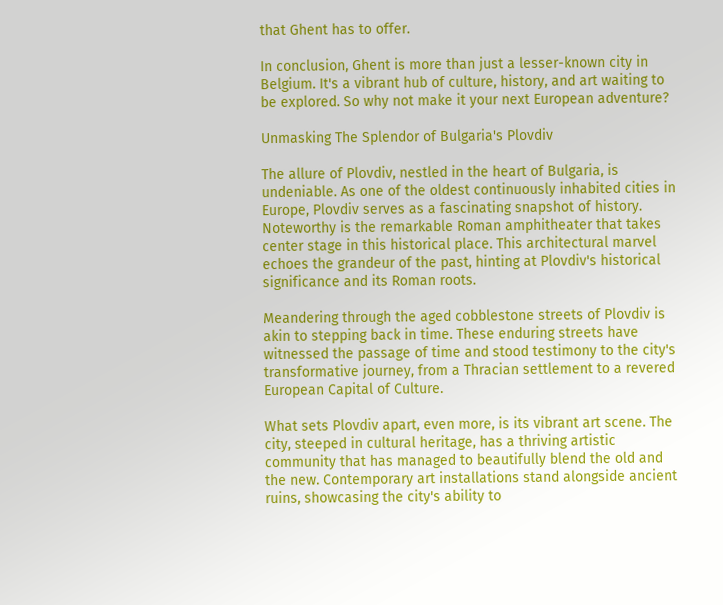that Ghent has to offer.

In conclusion, Ghent is more than just a lesser-known city in Belgium. It's a vibrant hub of culture, history, and art waiting to be explored. So why not make it your next European adventure?

Unmasking The Splendor of Bulgaria's Plovdiv

The allure of Plovdiv, nestled in the heart of Bulgaria, is undeniable. As one of the oldest continuously inhabited cities in Europe, Plovdiv serves as a fascinating snapshot of history. Noteworthy is the remarkable Roman amphitheater that takes center stage in this historical place. This architectural marvel echoes the grandeur of the past, hinting at Plovdiv's historical significance and its Roman roots.

Meandering through the aged cobblestone streets of Plovdiv is akin to stepping back in time. These enduring streets have witnessed the passage of time and stood testimony to the city's transformative journey, from a Thracian settlement to a revered European Capital of Culture.

What sets Plovdiv apart, even more, is its vibrant art scene. The city, steeped in cultural heritage, has a thriving artistic community that has managed to beautifully blend the old and the new. Contemporary art installations stand alongside ancient ruins, showcasing the city's ability to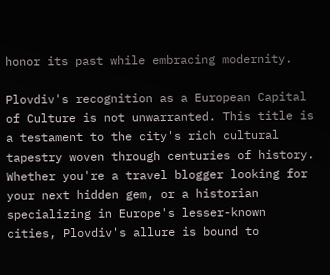honor its past while embracing modernity.

Plovdiv's recognition as a European Capital of Culture is not unwarranted. This title is a testament to the city's rich cultural tapestry woven through centuries of history. Whether you're a travel blogger looking for your next hidden gem, or a historian specializing in Europe's lesser-known cities, Plovdiv's allure is bound to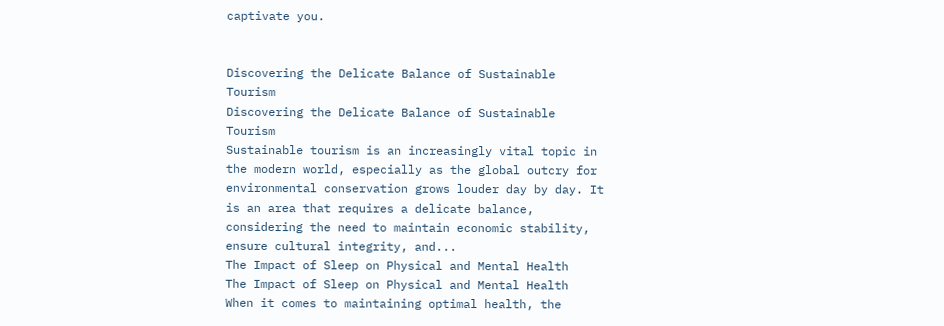captivate you.


Discovering the Delicate Balance of Sustainable Tourism
Discovering the Delicate Balance of Sustainable Tourism
Sustainable tourism is an increasingly vital topic in the modern world, especially as the global outcry for environmental conservation grows louder day by day. It is an area that requires a delicate balance, considering the need to maintain economic stability, ensure cultural integrity, and...
The Impact of Sleep on Physical and Mental Health
The Impact of Sleep on Physical and Mental Health
When it comes to maintaining optimal health, the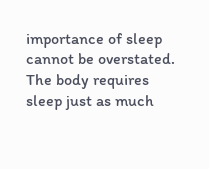importance of sleep cannot be overstated. The body requires sleep just as much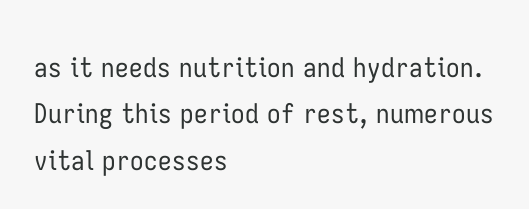as it needs nutrition and hydration. During this period of rest, numerous vital processes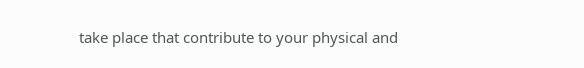take place that contribute to your physical and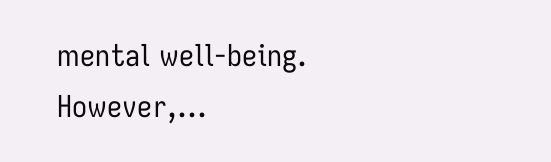mental well-being. However,...